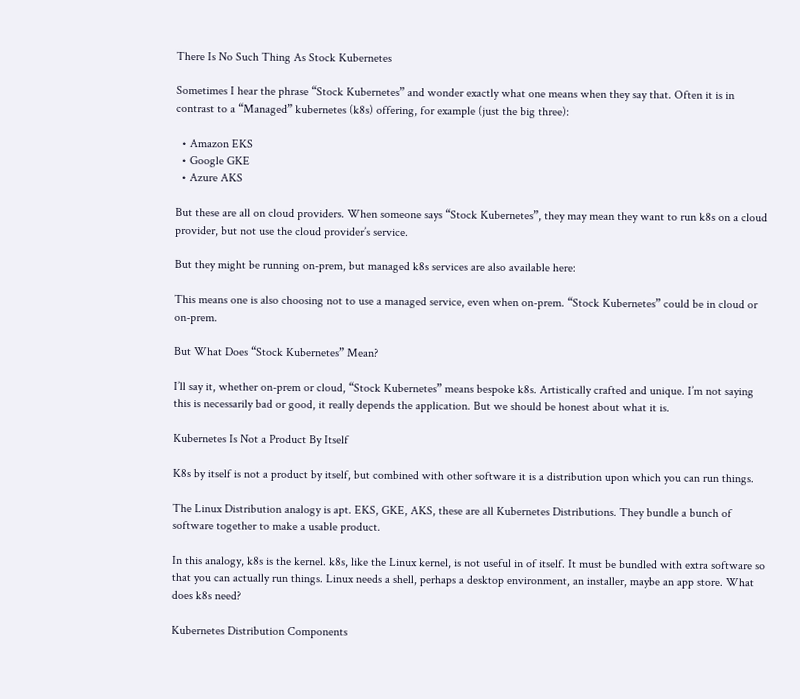There Is No Such Thing As Stock Kubernetes

Sometimes I hear the phrase “Stock Kubernetes” and wonder exactly what one means when they say that. Often it is in contrast to a “Managed” kubernetes (k8s) offering, for example (just the big three):

  • Amazon EKS
  • Google GKE
  • Azure AKS

But these are all on cloud providers. When someone says “Stock Kubernetes”, they may mean they want to run k8s on a cloud provider, but not use the cloud provider’s service.

But they might be running on-prem, but managed k8s services are also available here:

This means one is also choosing not to use a managed service, even when on-prem. “Stock Kubernetes” could be in cloud or on-prem.

But What Does “Stock Kubernetes” Mean?

I’ll say it, whether on-prem or cloud, “Stock Kubernetes” means bespoke k8s. Artistically crafted and unique. I’m not saying this is necessarily bad or good, it really depends the application. But we should be honest about what it is.

Kubernetes Is Not a Product By Itself

K8s by itself is not a product by itself, but combined with other software it is a distribution upon which you can run things.

The Linux Distribution analogy is apt. EKS, GKE, AKS, these are all Kubernetes Distributions. They bundle a bunch of software together to make a usable product.

In this analogy, k8s is the kernel. k8s, like the Linux kernel, is not useful in of itself. It must be bundled with extra software so that you can actually run things. Linux needs a shell, perhaps a desktop environment, an installer, maybe an app store. What does k8s need?

Kubernetes Distribution Components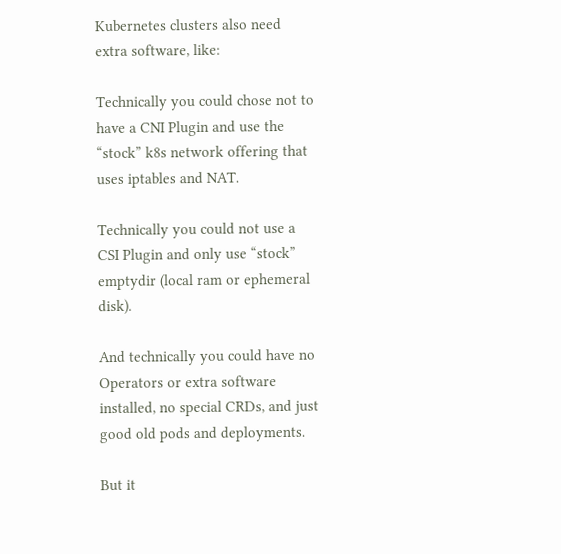Kubernetes clusters also need extra software, like:

Technically you could chose not to have a CNI Plugin and use the “stock” k8s network offering that uses iptables and NAT.

Technically you could not use a CSI Plugin and only use “stock” emptydir (local ram or ephemeral disk).

And technically you could have no Operators or extra software installed, no special CRDs, and just good old pods and deployments.

But it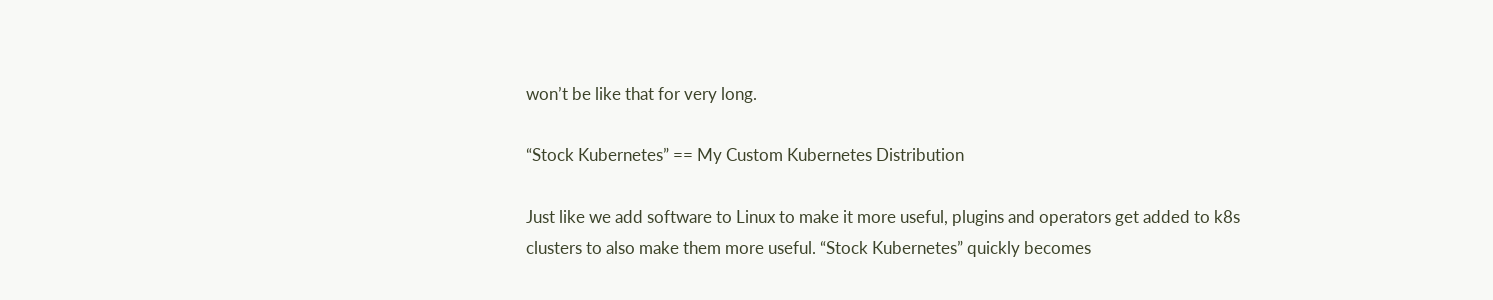won’t be like that for very long.

“Stock Kubernetes” == My Custom Kubernetes Distribution

Just like we add software to Linux to make it more useful, plugins and operators get added to k8s clusters to also make them more useful. “Stock Kubernetes” quickly becomes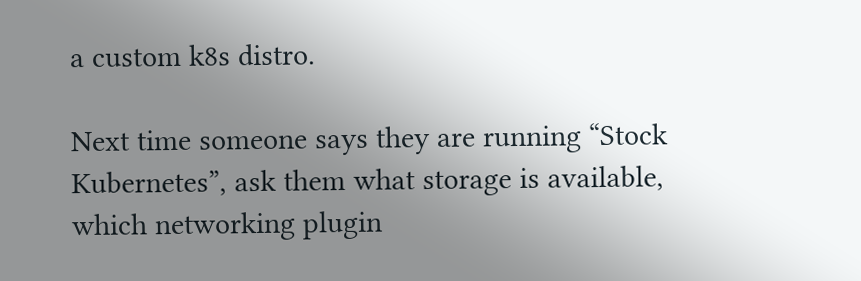a custom k8s distro.

Next time someone says they are running “Stock Kubernetes”, ask them what storage is available, which networking plugin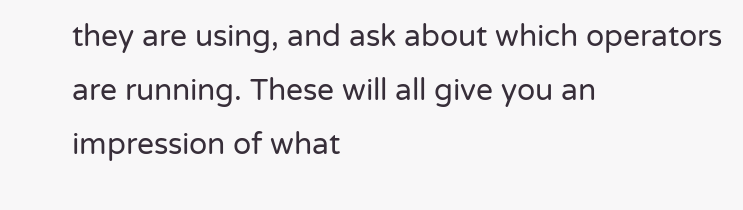they are using, and ask about which operators are running. These will all give you an impression of what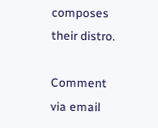composes their distro.

Comment via email